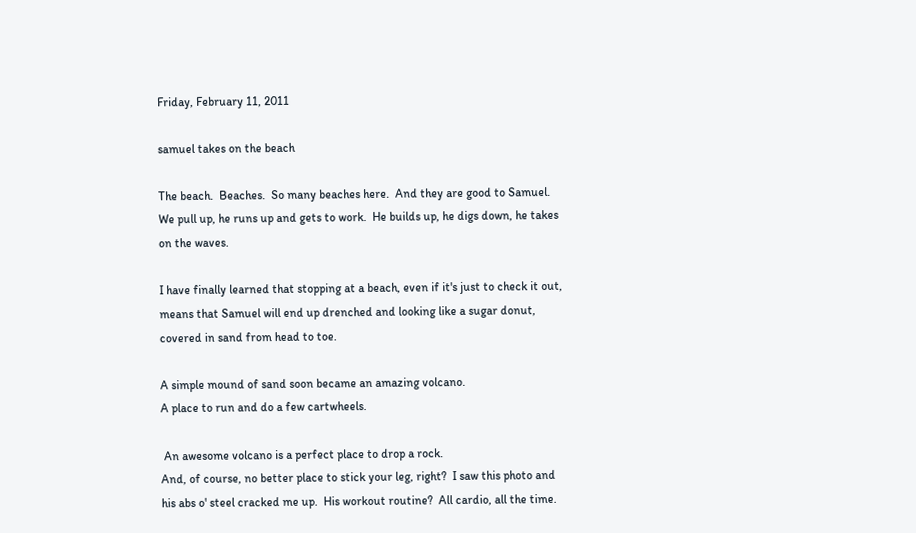Friday, February 11, 2011

samuel takes on the beach

The beach.  Beaches.  So many beaches here.  And they are good to Samuel.  We pull up, he runs up and gets to work.  He builds up, he digs down, he takes on the waves.

I have finally learned that stopping at a beach, even if it's just to check it out, means that Samuel will end up drenched and looking like a sugar donut, covered in sand from head to toe.

A simple mound of sand soon became an amazing volcano.
A place to run and do a few cartwheels.

 An awesome volcano is a perfect place to drop a rock.
And, of course, no better place to stick your leg, right?  I saw this photo and his abs o' steel cracked me up.  His workout routine?  All cardio, all the time.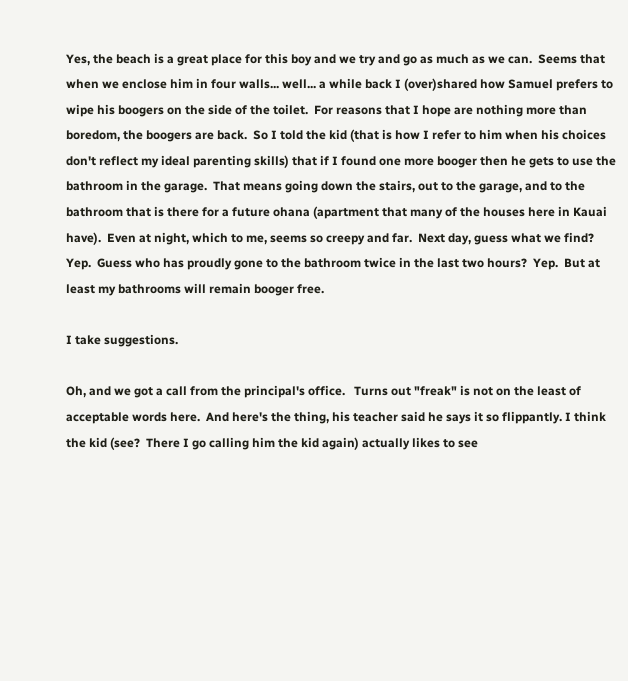Yes, the beach is a great place for this boy and we try and go as much as we can.  Seems that when we enclose him in four walls... well... a while back I (over)shared how Samuel prefers to wipe his boogers on the side of the toilet.  For reasons that I hope are nothing more than boredom, the boogers are back.  So I told the kid (that is how I refer to him when his choices don't reflect my ideal parenting skills) that if I found one more booger then he gets to use the bathroom in the garage.  That means going down the stairs, out to the garage, and to the bathroom that is there for a future ohana (apartment that many of the houses here in Kauai have).  Even at night, which to me, seems so creepy and far.  Next day, guess what we find?  Yep.  Guess who has proudly gone to the bathroom twice in the last two hours?  Yep.  But at least my bathrooms will remain booger free.

I take suggestions.

Oh, and we got a call from the principal's office.   Turns out "freak" is not on the least of acceptable words here.  And here's the thing, his teacher said he says it so flippantly. I think the kid (see?  There I go calling him the kid again) actually likes to see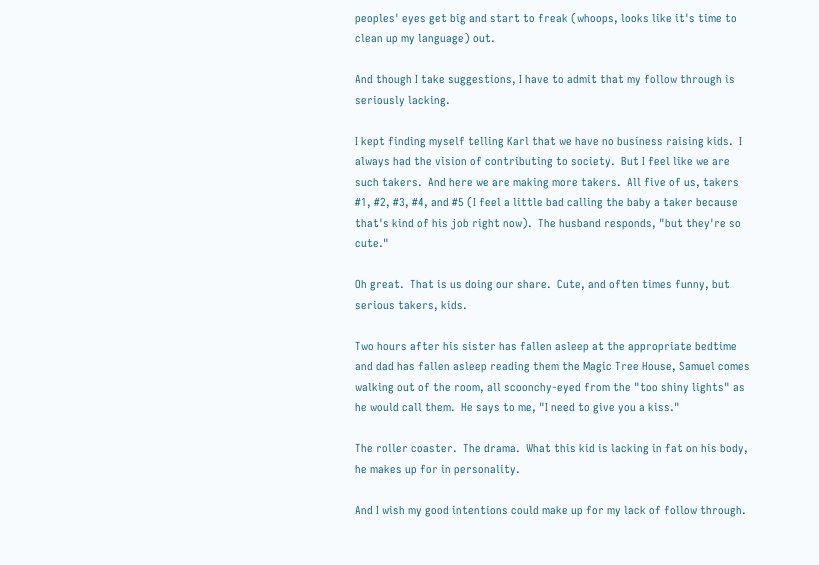peoples' eyes get big and start to freak (whoops, looks like it's time to clean up my language) out.

And though I take suggestions, I have to admit that my follow through is seriously lacking.

I kept finding myself telling Karl that we have no business raising kids.  I always had the vision of contributing to society.  But I feel like we are such takers.  And here we are making more takers.  All five of us, takers #1, #2, #3, #4, and #5 (I feel a little bad calling the baby a taker because that's kind of his job right now).  The husband responds, "but they're so cute."

Oh great.  That is us doing our share.  Cute, and often times funny, but serious takers, kids.

Two hours after his sister has fallen asleep at the appropriate bedtime and dad has fallen asleep reading them the Magic Tree House, Samuel comes walking out of the room, all scoonchy-eyed from the "too shiny lights" as he would call them.  He says to me, "I need to give you a kiss."

The roller coaster.  The drama.  What this kid is lacking in fat on his body, he makes up for in personality.

And I wish my good intentions could make up for my lack of follow through.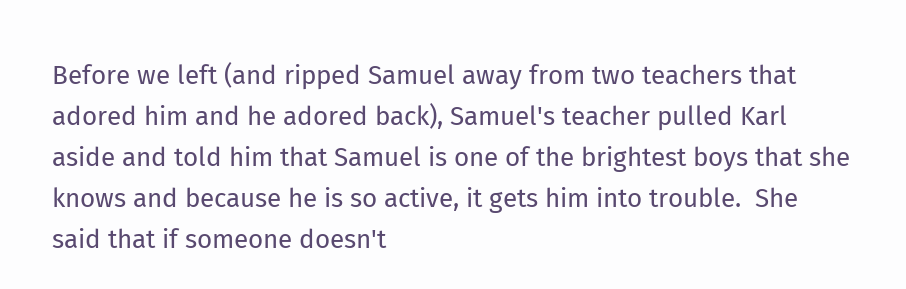Before we left (and ripped Samuel away from two teachers that adored him and he adored back), Samuel's teacher pulled Karl aside and told him that Samuel is one of the brightest boys that she knows and because he is so active, it gets him into trouble.  She said that if someone doesn't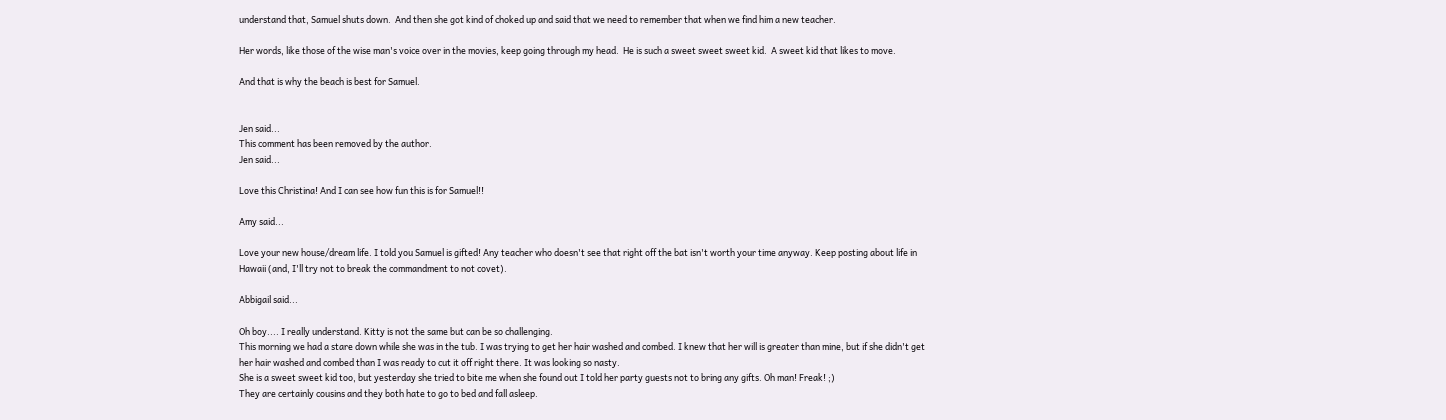understand that, Samuel shuts down.  And then she got kind of choked up and said that we need to remember that when we find him a new teacher.

Her words, like those of the wise man's voice over in the movies, keep going through my head.  He is such a sweet sweet sweet kid.  A sweet kid that likes to move.

And that is why the beach is best for Samuel.


Jen said...
This comment has been removed by the author.
Jen said...

Love this Christina! And I can see how fun this is for Samuel!!

Amy said...

Love your new house/dream life. I told you Samuel is gifted! Any teacher who doesn't see that right off the bat isn't worth your time anyway. Keep posting about life in Hawaii (and, I'll try not to break the commandment to not covet).

Abbigail said...

Oh boy.... I really understand. Kitty is not the same but can be so challenging.
This morning we had a stare down while she was in the tub. I was trying to get her hair washed and combed. I knew that her will is greater than mine, but if she didn't get her hair washed and combed than I was ready to cut it off right there. It was looking so nasty.
She is a sweet sweet kid too, but yesterday she tried to bite me when she found out I told her party guests not to bring any gifts. Oh man! Freak! ;)
They are certainly cousins and they both hate to go to bed and fall asleep.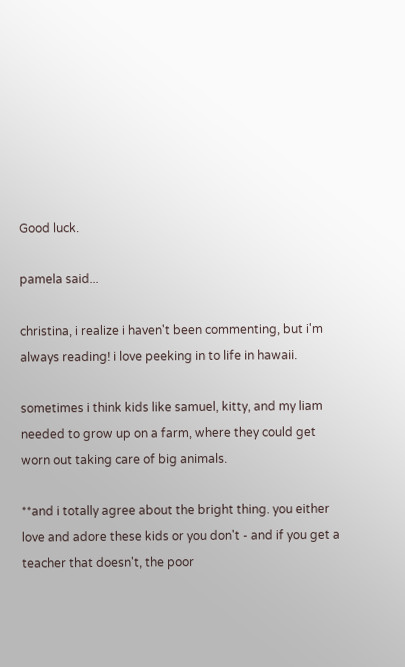Good luck.

pamela said...

christina, i realize i haven't been commenting, but i'm always reading! i love peeking in to life in hawaii.

sometimes i think kids like samuel, kitty, and my liam needed to grow up on a farm, where they could get worn out taking care of big animals.

**and i totally agree about the bright thing. you either love and adore these kids or you don't - and if you get a teacher that doesn't, the poor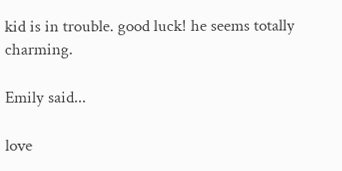kid is in trouble. good luck! he seems totally charming.

Emily said...

love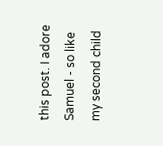this post. I adore Samuel - so like my second child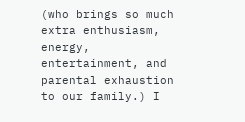(who brings so much extra enthusiasm, energy, entertainment, and parental exhaustion to our family.) I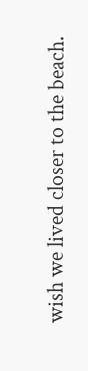wish we lived closer to the beach.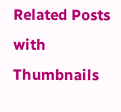Related Posts with Thumbnails